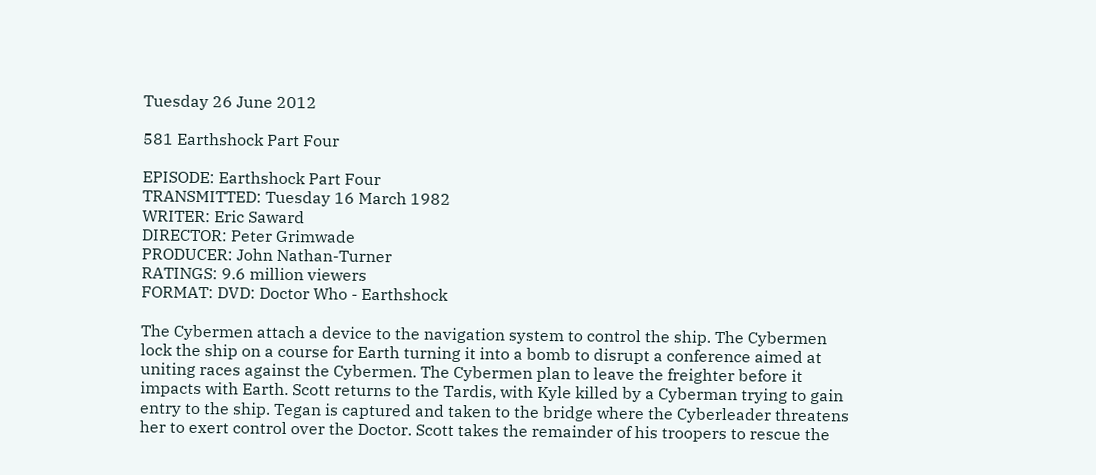Tuesday 26 June 2012

581 Earthshock Part Four

EPISODE: Earthshock Part Four
TRANSMITTED: Tuesday 16 March 1982
WRITER: Eric Saward
DIRECTOR: Peter Grimwade
PRODUCER: John Nathan-Turner
RATINGS: 9.6 million viewers
FORMAT: DVD: Doctor Who - Earthshock

The Cybermen attach a device to the navigation system to control the ship. The Cybermen lock the ship on a course for Earth turning it into a bomb to disrupt a conference aimed at uniting races against the Cybermen. The Cybermen plan to leave the freighter before it impacts with Earth. Scott returns to the Tardis, with Kyle killed by a Cyberman trying to gain entry to the ship. Tegan is captured and taken to the bridge where the Cyberleader threatens her to exert control over the Doctor. Scott takes the remainder of his troopers to rescue the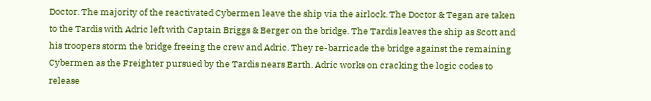Doctor. The majority of the reactivated Cybermen leave the ship via the airlock. The Doctor & Tegan are taken to the Tardis with Adric left with Captain Briggs & Berger on the bridge. The Tardis leaves the ship as Scott and his troopers storm the bridge freeing the crew and Adric. They re-barricade the bridge against the remaining Cybermen as the Freighter pursued by the Tardis nears Earth. Adric works on cracking the logic codes to release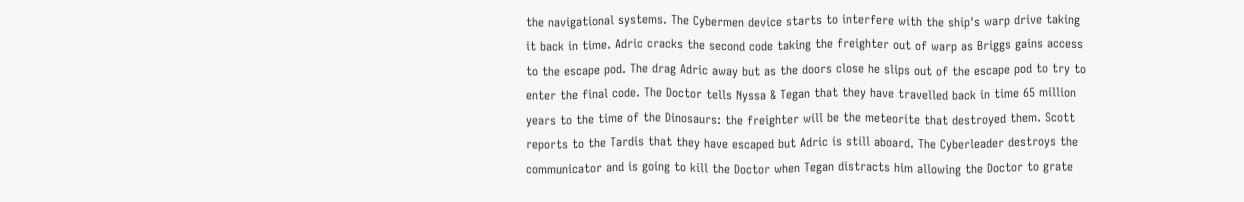the navigational systems. The Cybermen device starts to interfere with the ship's warp drive taking it back in time. Adric cracks the second code taking the freighter out of warp as Briggs gains access to the escape pod. The drag Adric away but as the doors close he slips out of the escape pod to try to enter the final code. The Doctor tells Nyssa & Tegan that they have travelled back in time 65 million years to the time of the Dinosaurs: the freighter will be the meteorite that destroyed them. Scott reports to the Tardis that they have escaped but Adric is still aboard. The Cyberleader destroys the communicator and is going to kill the Doctor when Tegan distracts him allowing the Doctor to grate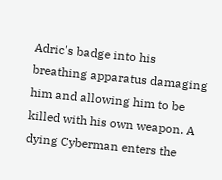Adric's badge into his breathing apparatus damaging him and allowing him to be killed with his own weapon. A dying Cyberman enters the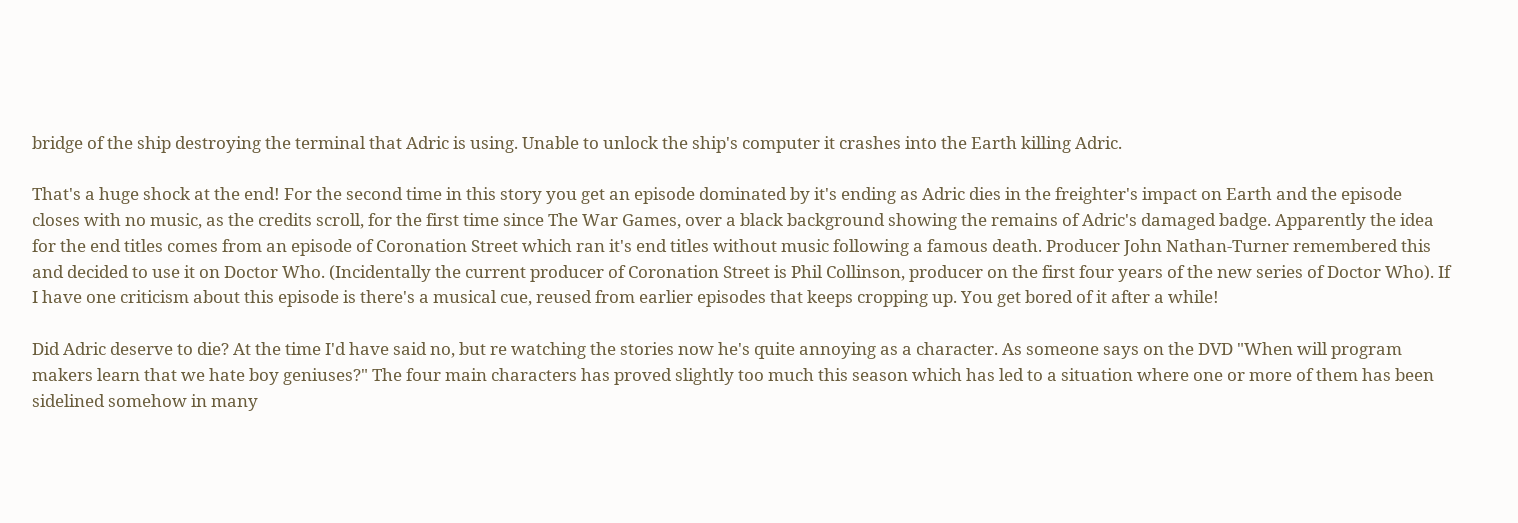bridge of the ship destroying the terminal that Adric is using. Unable to unlock the ship's computer it crashes into the Earth killing Adric.

That's a huge shock at the end! For the second time in this story you get an episode dominated by it's ending as Adric dies in the freighter's impact on Earth and the episode closes with no music, as the credits scroll, for the first time since The War Games, over a black background showing the remains of Adric's damaged badge. Apparently the idea for the end titles comes from an episode of Coronation Street which ran it's end titles without music following a famous death. Producer John Nathan-Turner remembered this and decided to use it on Doctor Who. (Incidentally the current producer of Coronation Street is Phil Collinson, producer on the first four years of the new series of Doctor Who). If I have one criticism about this episode is there's a musical cue, reused from earlier episodes that keeps cropping up. You get bored of it after a while!

Did Adric deserve to die? At the time I'd have said no, but re watching the stories now he's quite annoying as a character. As someone says on the DVD "When will program makers learn that we hate boy geniuses?" The four main characters has proved slightly too much this season which has led to a situation where one or more of them has been sidelined somehow in many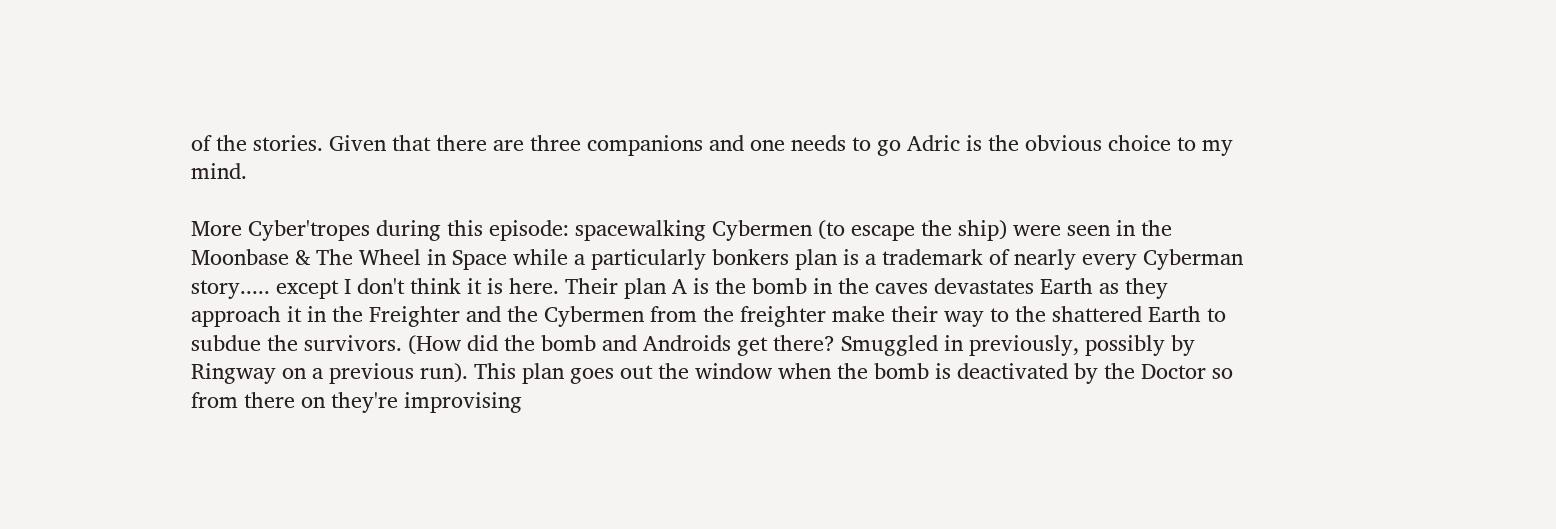of the stories. Given that there are three companions and one needs to go Adric is the obvious choice to my mind.

More Cyber'tropes during this episode: spacewalking Cybermen (to escape the ship) were seen in the Moonbase & The Wheel in Space while a particularly bonkers plan is a trademark of nearly every Cyberman story..... except I don't think it is here. Their plan A is the bomb in the caves devastates Earth as they approach it in the Freighter and the Cybermen from the freighter make their way to the shattered Earth to subdue the survivors. (How did the bomb and Androids get there? Smuggled in previously, possibly by Ringway on a previous run). This plan goes out the window when the bomb is deactivated by the Doctor so from there on they're improvising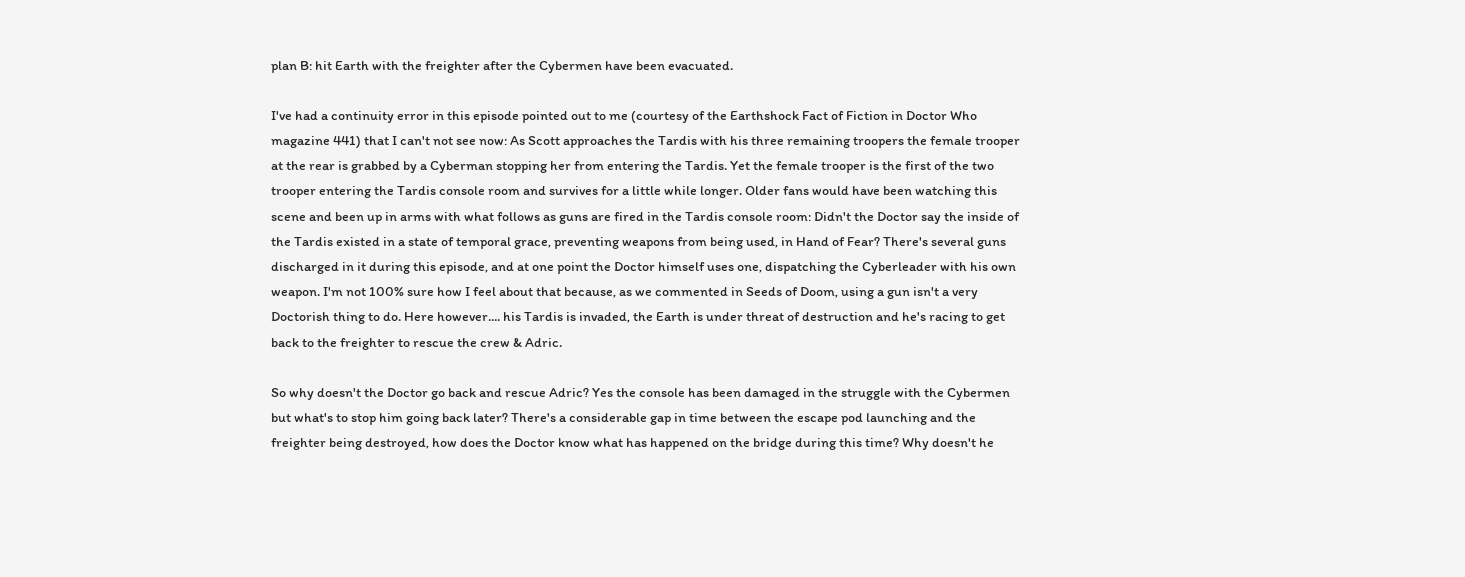plan B: hit Earth with the freighter after the Cybermen have been evacuated.

I've had a continuity error in this episode pointed out to me (courtesy of the Earthshock Fact of Fiction in Doctor Who magazine 441) that I can't not see now: As Scott approaches the Tardis with his three remaining troopers the female trooper at the rear is grabbed by a Cyberman stopping her from entering the Tardis. Yet the female trooper is the first of the two trooper entering the Tardis console room and survives for a little while longer. Older fans would have been watching this scene and been up in arms with what follows as guns are fired in the Tardis console room: Didn't the Doctor say the inside of the Tardis existed in a state of temporal grace, preventing weapons from being used, in Hand of Fear? There's several guns discharged in it during this episode, and at one point the Doctor himself uses one, dispatching the Cyberleader with his own weapon. I'm not 100% sure how I feel about that because, as we commented in Seeds of Doom, using a gun isn't a very Doctorish thing to do. Here however.... his Tardis is invaded, the Earth is under threat of destruction and he's racing to get back to the freighter to rescue the crew & Adric.

So why doesn't the Doctor go back and rescue Adric? Yes the console has been damaged in the struggle with the Cybermen but what's to stop him going back later? There's a considerable gap in time between the escape pod launching and the freighter being destroyed, how does the Doctor know what has happened on the bridge during this time? Why doesn't he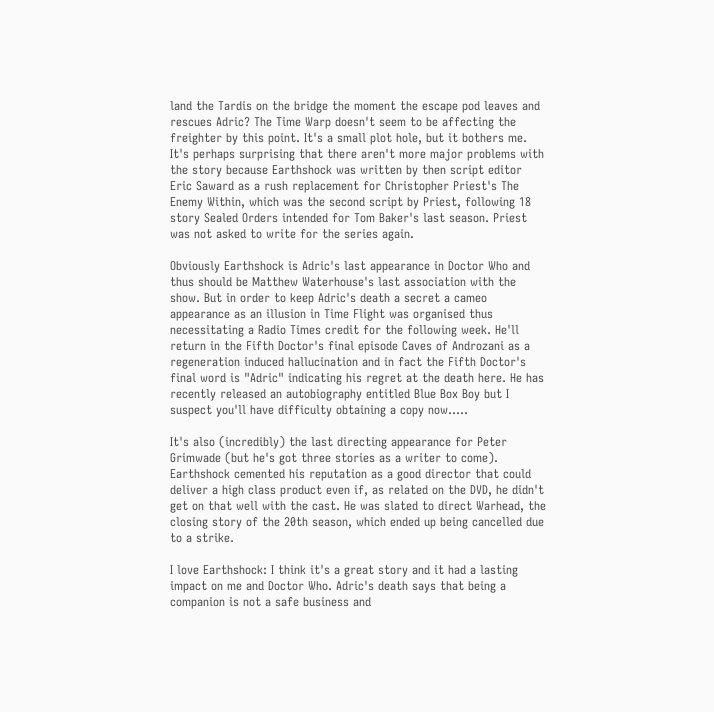land the Tardis on the bridge the moment the escape pod leaves and rescues Adric? The Time Warp doesn't seem to be affecting the freighter by this point. It's a small plot hole, but it bothers me. It's perhaps surprising that there aren't more major problems with the story because Earthshock was written by then script editor Eric Saward as a rush replacement for Christopher Priest's The Enemy Within, which was the second script by Priest, following 18 story Sealed Orders intended for Tom Baker's last season. Priest was not asked to write for the series again.

Obviously Earthshock is Adric's last appearance in Doctor Who and thus should be Matthew Waterhouse's last association with the show. But in order to keep Adric's death a secret a cameo appearance as an illusion in Time Flight was organised thus necessitating a Radio Times credit for the following week. He'll return in the Fifth Doctor's final episode Caves of Androzani as a regeneration induced hallucination and in fact the Fifth Doctor's final word is "Adric" indicating his regret at the death here. He has recently released an autobiography entitled Blue Box Boy but I suspect you'll have difficulty obtaining a copy now.....

It's also (incredibly) the last directing appearance for Peter Grimwade (but he's got three stories as a writer to come). Earthshock cemented his reputation as a good director that could deliver a high class product even if, as related on the DVD, he didn't get on that well with the cast. He was slated to direct Warhead, the closing story of the 20th season, which ended up being cancelled due to a strike.

I love Earthshock: I think it's a great story and it had a lasting impact on me and Doctor Who. Adric's death says that being a companion is not a safe business and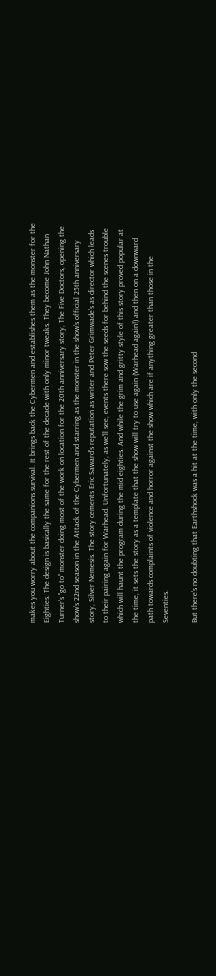makes you worry about the companions survival. It brings back the Cybermen and establishes them as the monster for the Eighties. The design is basically the same for the rest of the decade with only minor tweaks. They become John Nathan Turner's "go to" monster doing most of the work on location for the 20th anniversary story, The Five Doctors, opening the show's 22nd season in the Attack of the Cybermen and starring as the monster in the show's official 25th anniversary story, Silver Nemesis. The story cements Eric Saward's reputation as writer and Peter Grimwade's as director which leads to their pairing again for Warhead. Unfortunately, as we'll see, events there sow the seeds for behind the scenes trouble which will haunt the program during the mid eighties. And while the grim and gritty style of this story proved popular at the time, it sets the story as a template that the show will try to use again (Warhead again!) and then on a downward path towards complaints of violence and horror against the show which are if anything greater than those in the Seventies.

But there's no doubting that Earthshock was a hit at the time, with only the second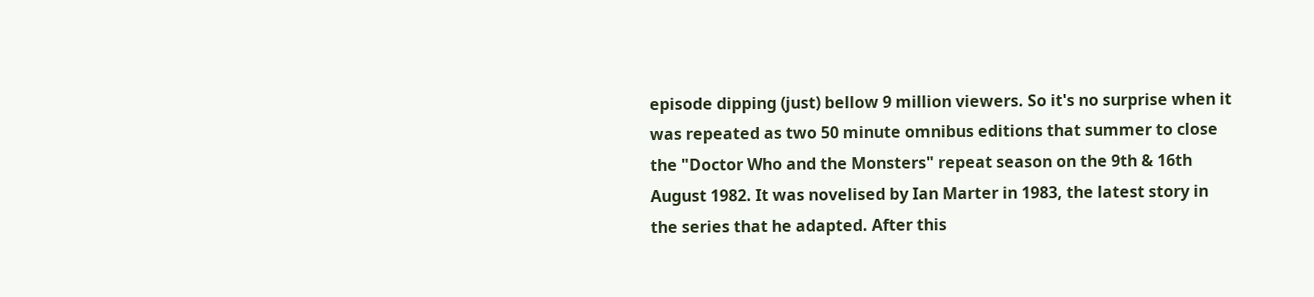episode dipping (just) bellow 9 million viewers. So it's no surprise when it was repeated as two 50 minute omnibus editions that summer to close the "Doctor Who and the Monsters" repeat season on the 9th & 16th August 1982. It was novelised by Ian Marter in 1983, the latest story in the series that he adapted. After this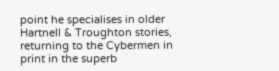point he specialises in older Hartnell & Troughton stories, returning to the Cybermen in print in the superb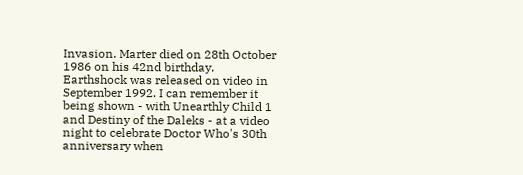Invasion. Marter died on 28th October 1986 on his 42nd birthday. Earthshock was released on video in September 1992. I can remember it being shown - with Unearthly Child 1 and Destiny of the Daleks - at a video night to celebrate Doctor Who's 30th anniversary when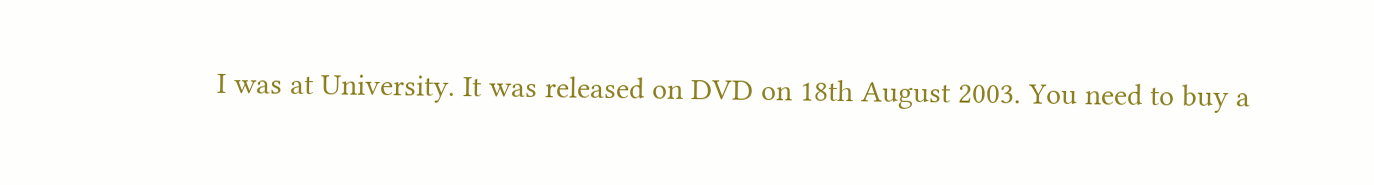I was at University. It was released on DVD on 18th August 2003. You need to buy a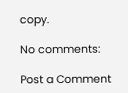copy.

No comments:

Post a Comment